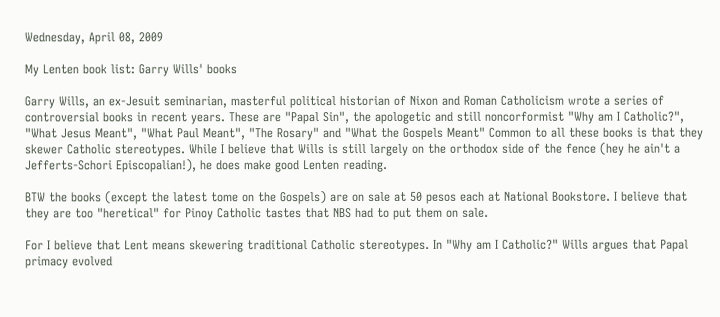Wednesday, April 08, 2009

My Lenten book list: Garry Wills' books

Garry Wills, an ex-Jesuit seminarian, masterful political historian of Nixon and Roman Catholicism wrote a series of controversial books in recent years. These are "Papal Sin", the apologetic and still noncorformist "Why am I Catholic?", "What Jesus Meant", "What Paul Meant", "The Rosary" and "What the Gospels Meant" Common to all these books is that they skewer Catholic stereotypes. While I believe that Wills is still largely on the orthodox side of the fence (hey he ain't a Jefferts-Schori Episcopalian!), he does make good Lenten reading.

BTW the books (except the latest tome on the Gospels) are on sale at 50 pesos each at National Bookstore. I believe that they are too "heretical" for Pinoy Catholic tastes that NBS had to put them on sale.

For I believe that Lent means skewering traditional Catholic stereotypes. In "Why am I Catholic?" Wills argues that Papal primacy evolved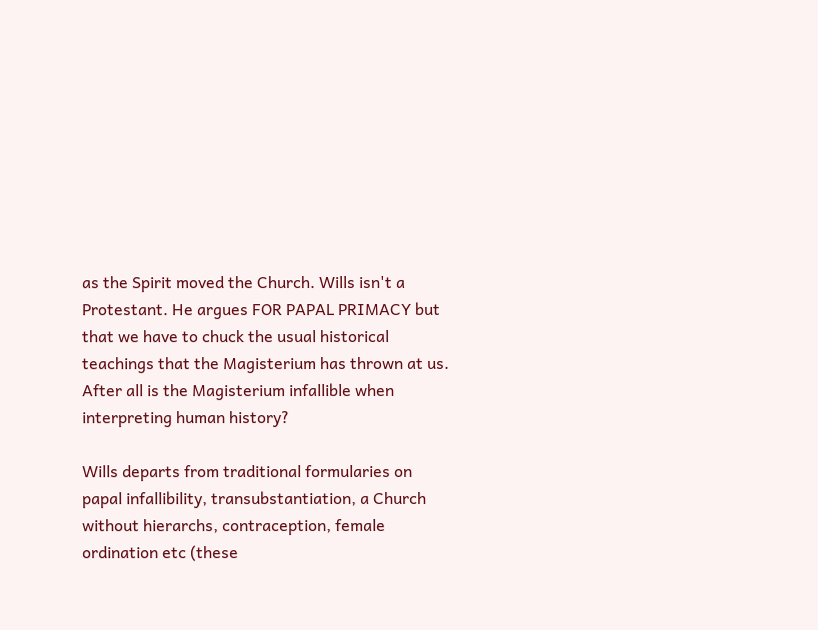as the Spirit moved the Church. Wills isn't a Protestant. He argues FOR PAPAL PRIMACY but that we have to chuck the usual historical teachings that the Magisterium has thrown at us. After all is the Magisterium infallible when interpreting human history?

Wills departs from traditional formularies on papal infallibility, transubstantiation, a Church without hierarchs, contraception, female ordination etc (these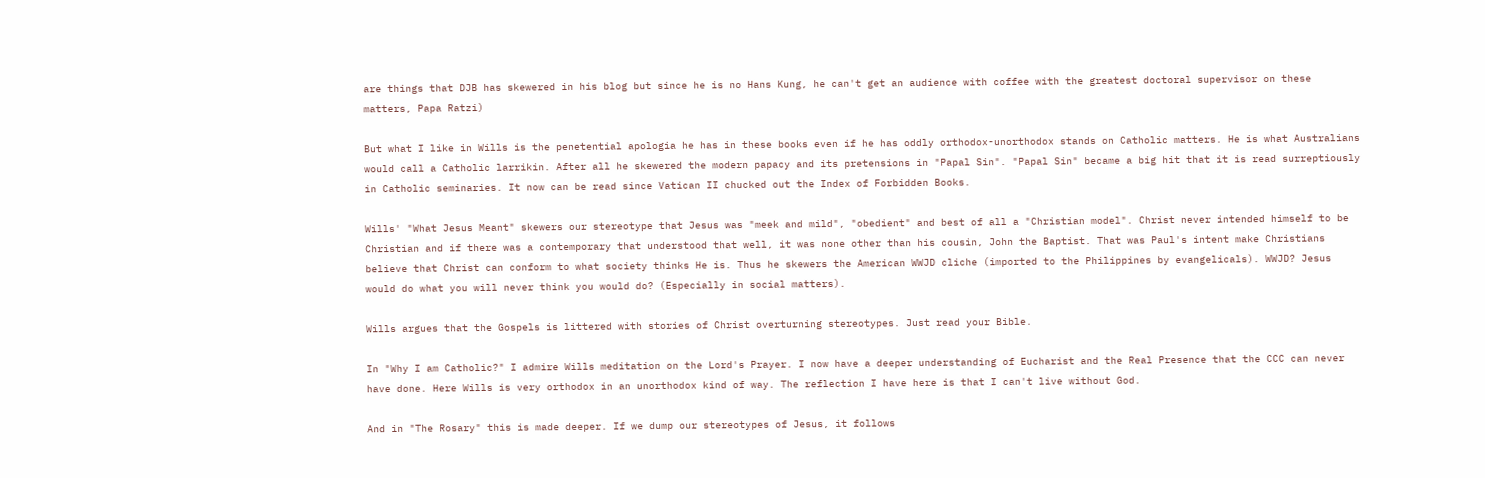are things that DJB has skewered in his blog but since he is no Hans Kung, he can't get an audience with coffee with the greatest doctoral supervisor on these matters, Papa Ratzi)

But what I like in Wills is the penetential apologia he has in these books even if he has oddly orthodox-unorthodox stands on Catholic matters. He is what Australians would call a Catholic larrikin. After all he skewered the modern papacy and its pretensions in "Papal Sin". "Papal Sin" became a big hit that it is read surreptiously in Catholic seminaries. It now can be read since Vatican II chucked out the Index of Forbidden Books.

Wills' "What Jesus Meant" skewers our stereotype that Jesus was "meek and mild", "obedient" and best of all a "Christian model". Christ never intended himself to be Christian and if there was a contemporary that understood that well, it was none other than his cousin, John the Baptist. That was Paul's intent make Christians believe that Christ can conform to what society thinks He is. Thus he skewers the American WWJD cliche (imported to the Philippines by evangelicals). WWJD? Jesus would do what you will never think you would do? (Especially in social matters).

Wills argues that the Gospels is littered with stories of Christ overturning stereotypes. Just read your Bible.

In "Why I am Catholic?" I admire Wills meditation on the Lord's Prayer. I now have a deeper understanding of Eucharist and the Real Presence that the CCC can never have done. Here Wills is very orthodox in an unorthodox kind of way. The reflection I have here is that I can't live without God.

And in "The Rosary" this is made deeper. If we dump our stereotypes of Jesus, it follows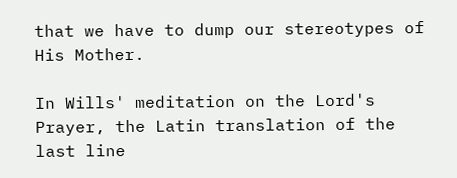that we have to dump our stereotypes of His Mother.

In Wills' meditation on the Lord's Prayer, the Latin translation of the last line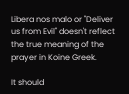Libera nos malo or "Deliver us from Evil" doesn't reflect the true meaning of the prayer in Koine Greek.

It should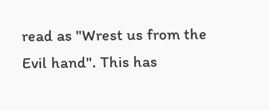read as "Wrest us from the Evil hand". This has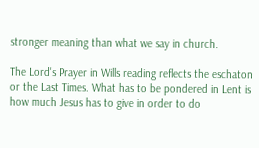stronger meaning than what we say in church.

The Lord's Prayer in Wills reading reflects the eschaton or the Last Times. What has to be pondered in Lent is how much Jesus has to give in order to do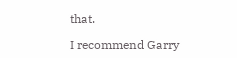that.

I recommend Garry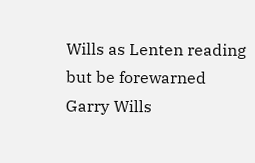Wills as Lenten reading but be forewarned Garry Wills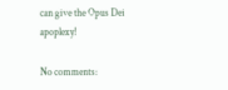can give the Opus Dei apoplexy!

No comments: